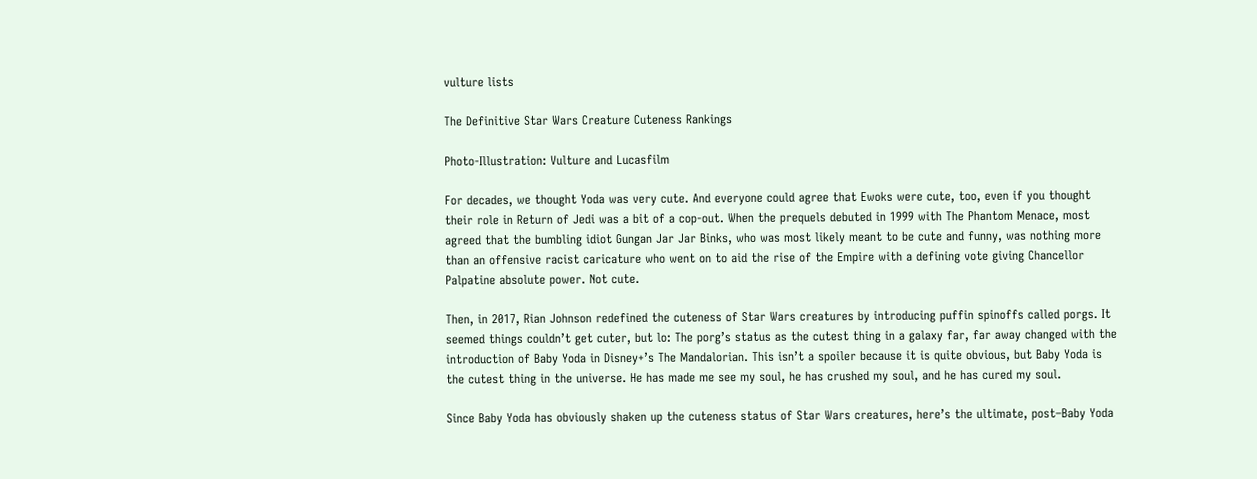vulture lists

The Definitive Star Wars Creature Cuteness Rankings

Photo-Illustration: Vulture and Lucasfilm

For decades, we thought Yoda was very cute. And everyone could agree that Ewoks were cute, too, even if you thought their role in Return of Jedi was a bit of a cop-out. When the prequels debuted in 1999 with The Phantom Menace, most agreed that the bumbling idiot Gungan Jar Jar Binks, who was most likely meant to be cute and funny, was nothing more than an offensive racist caricature who went on to aid the rise of the Empire with a defining vote giving Chancellor Palpatine absolute power. Not cute.

Then, in 2017, Rian Johnson redefined the cuteness of Star Wars creatures by introducing puffin spinoffs called porgs. It seemed things couldn’t get cuter, but lo: The porg’s status as the cutest thing in a galaxy far, far away changed with the introduction of Baby Yoda in Disney+’s The Mandalorian. This isn’t a spoiler because it is quite obvious, but Baby Yoda is the cutest thing in the universe. He has made me see my soul, he has crushed my soul, and he has cured my soul.

Since Baby Yoda has obviously shaken up the cuteness status of Star Wars creatures, here’s the ultimate, post–Baby Yoda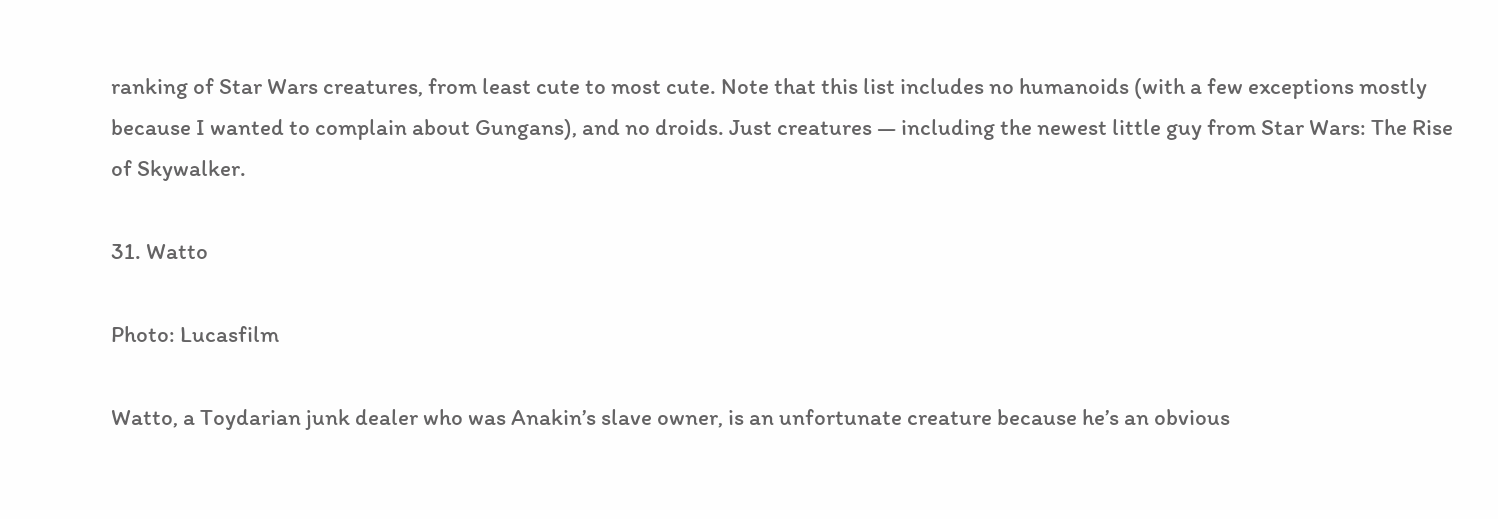ranking of Star Wars creatures, from least cute to most cute. Note that this list includes no humanoids (with a few exceptions mostly because I wanted to complain about Gungans), and no droids. Just creatures — including the newest little guy from Star Wars: The Rise of Skywalker.

31. Watto

Photo: Lucasfilm

Watto, a Toydarian junk dealer who was Anakin’s slave owner, is an unfortunate creature because he’s an obvious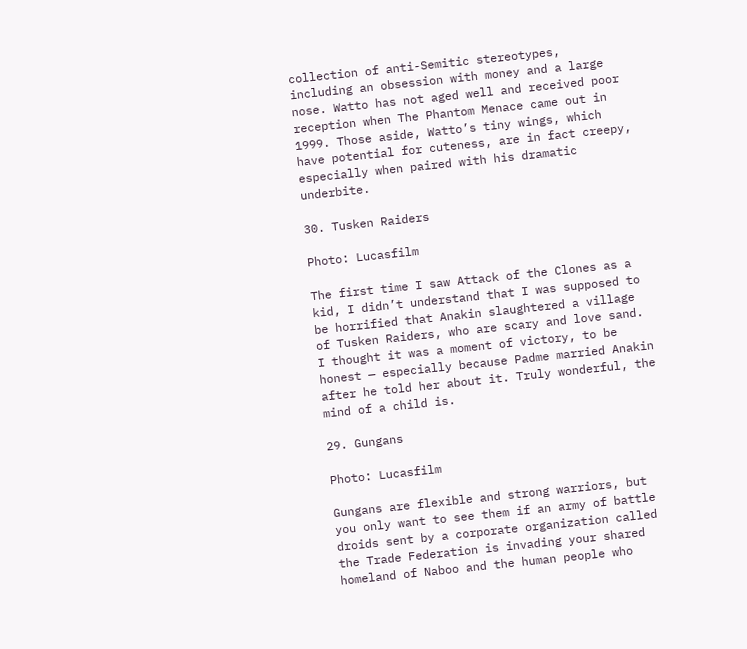collection of anti-Semitic stereotypes, including an obsession with money and a large nose. Watto has not aged well and received poor reception when The Phantom Menace came out in 1999. Those aside, Watto’s tiny wings, which have potential for cuteness, are in fact creepy, especially when paired with his dramatic underbite.

30. Tusken Raiders

Photo: Lucasfilm

The first time I saw Attack of the Clones as a kid, I didn’t understand that I was supposed to be horrified that Anakin slaughtered a village of Tusken Raiders, who are scary and love sand. I thought it was a moment of victory, to be honest — especially because Padme married Anakin after he told her about it. Truly wonderful, the mind of a child is.

29. Gungans

Photo: Lucasfilm

Gungans are flexible and strong warriors, but you only want to see them if an army of battle droids sent by a corporate organization called the Trade Federation is invading your shared homeland of Naboo and the human people who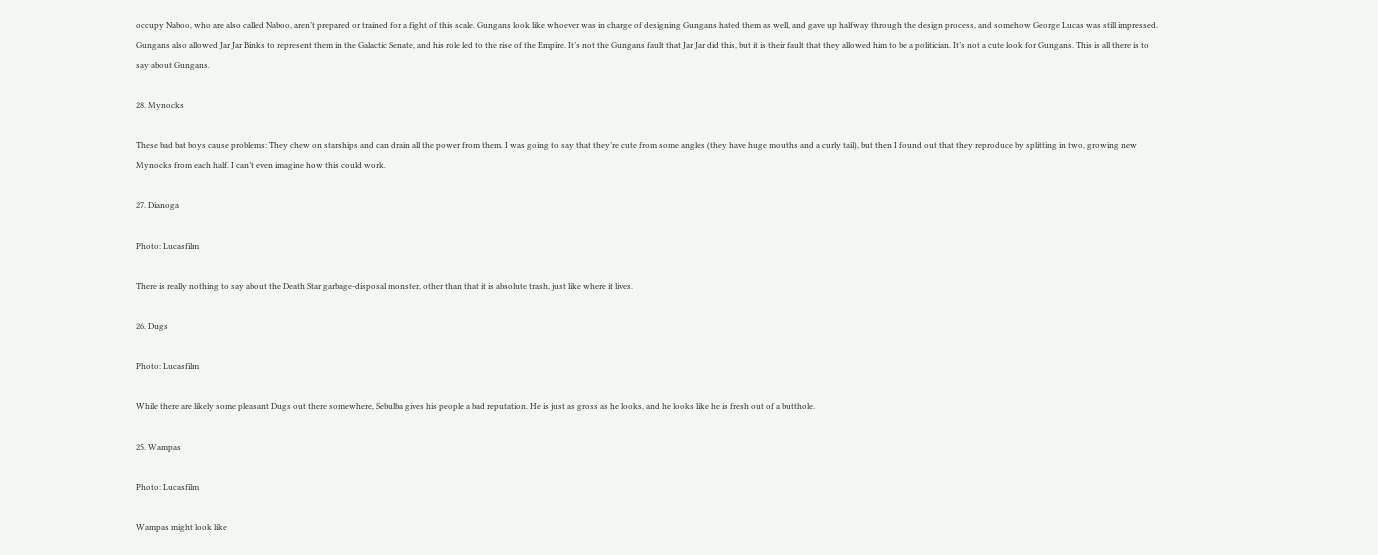occupy Naboo, who are also called Naboo, aren’t prepared or trained for a fight of this scale. Gungans look like whoever was in charge of designing Gungans hated them as well, and gave up halfway through the design process, and somehow George Lucas was still impressed. Gungans also allowed Jar Jar Binks to represent them in the Galactic Senate, and his role led to the rise of the Empire. It’s not the Gungans fault that Jar Jar did this, but it is their fault that they allowed him to be a politician. It’s not a cute look for Gungans. This is all there is to say about Gungans.

28. Mynocks

These bad bat boys cause problems: They chew on starships and can drain all the power from them. I was going to say that they’re cute from some angles (they have huge mouths and a curly tail), but then I found out that they reproduce by splitting in two, growing new Mynocks from each half. I can’t even imagine how this could work.

27. Dianoga

Photo: Lucasfilm

There is really nothing to say about the Death Star garbage-disposal monster, other than that it is absolute trash, just like where it lives.

26. Dugs

Photo: Lucasfilm

While there are likely some pleasant Dugs out there somewhere, Sebulba gives his people a bad reputation. He is just as gross as he looks, and he looks like he is fresh out of a butthole.

25. Wampas

Photo: Lucasfilm

Wampas might look like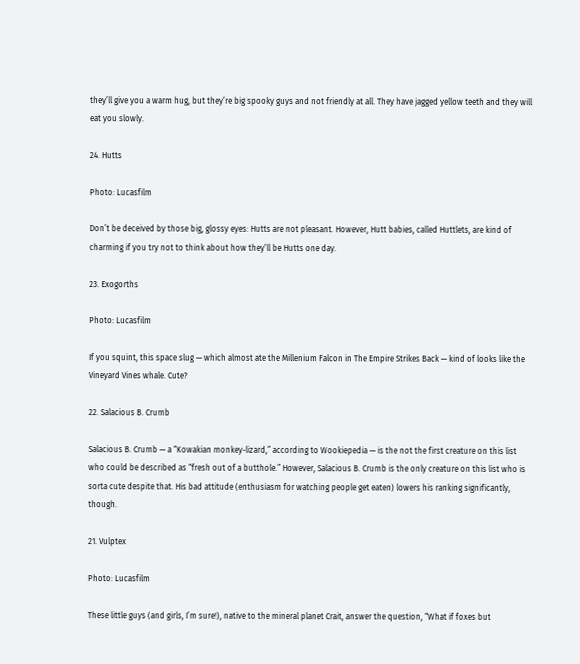they’ll give you a warm hug, but they’re big spooky guys and not friendly at all. They have jagged yellow teeth and they will eat you slowly.

24. Hutts

Photo: Lucasfilm

Don’t be deceived by those big, glossy eyes: Hutts are not pleasant. However, Hutt babies, called Huttlets, are kind of charming if you try not to think about how they’ll be Hutts one day.

23. Exogorths

Photo: Lucasfilm

If you squint, this space slug — which almost ate the Millenium Falcon in The Empire Strikes Back — kind of looks like the Vineyard Vines whale. Cute?

22. Salacious B. Crumb

Salacious B. Crumb — a “Kowakian monkey-lizard,” according to Wookiepedia — is the not the first creature on this list who could be described as “fresh out of a butthole.” However, Salacious B. Crumb is the only creature on this list who is sorta cute despite that. His bad attitude (enthusiasm for watching people get eaten) lowers his ranking significantly, though.

21. Vulptex

Photo: Lucasfilm

These little guys (and girls, I’m sure!), native to the mineral planet Crait, answer the question, “What if foxes but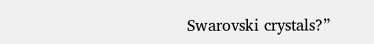Swarovski crystals?”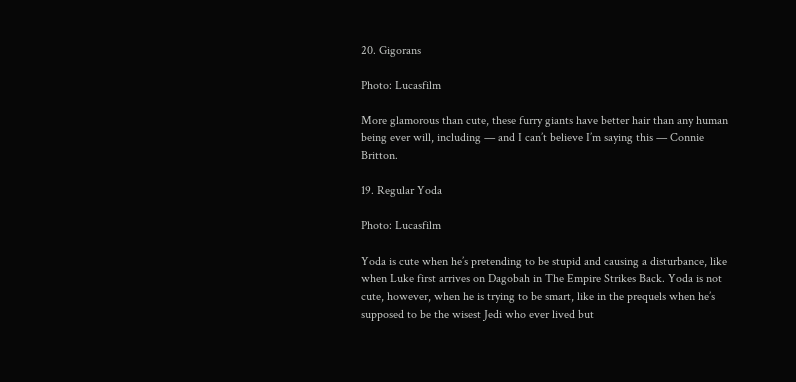20. Gigorans

Photo: Lucasfilm

More glamorous than cute, these furry giants have better hair than any human being ever will, including — and I can’t believe I’m saying this — Connie Britton.

19. Regular Yoda

Photo: Lucasfilm

Yoda is cute when he’s pretending to be stupid and causing a disturbance, like when Luke first arrives on Dagobah in The Empire Strikes Back. Yoda is not cute, however, when he is trying to be smart, like in the prequels when he’s supposed to be the wisest Jedi who ever lived but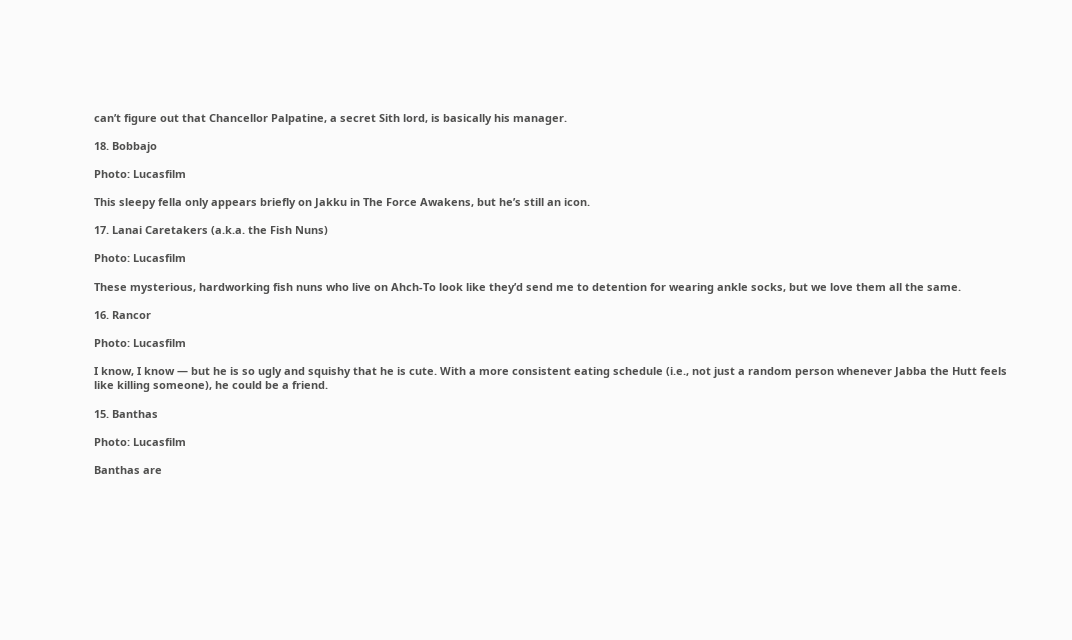can’t figure out that Chancellor Palpatine, a secret Sith lord, is basically his manager.

18. Bobbajo

Photo: Lucasfilm

This sleepy fella only appears briefly on Jakku in The Force Awakens, but he’s still an icon.

17. Lanai Caretakers (a.k.a. the Fish Nuns)

Photo: Lucasfilm

These mysterious, hardworking fish nuns who live on Ahch-To look like they’d send me to detention for wearing ankle socks, but we love them all the same.

16. Rancor

Photo: Lucasfilm

I know, I know — but he is so ugly and squishy that he is cute. With a more consistent eating schedule (i.e., not just a random person whenever Jabba the Hutt feels like killing someone), he could be a friend.

15. Banthas

Photo: Lucasfilm

Banthas are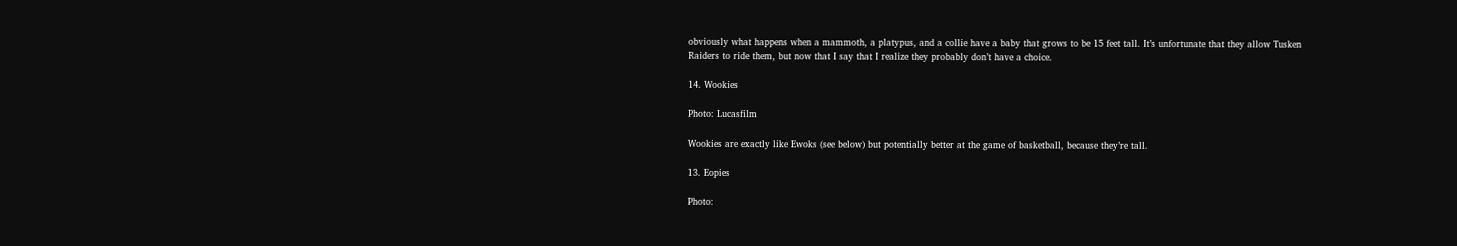obviously what happens when a mammoth, a platypus, and a collie have a baby that grows to be 15 feet tall. It’s unfortunate that they allow Tusken Raiders to ride them, but now that I say that I realize they probably don’t have a choice.

14. Wookies

Photo: Lucasfilm

Wookies are exactly like Ewoks (see below) but potentially better at the game of basketball, because they’re tall.

13. Eopies

Photo: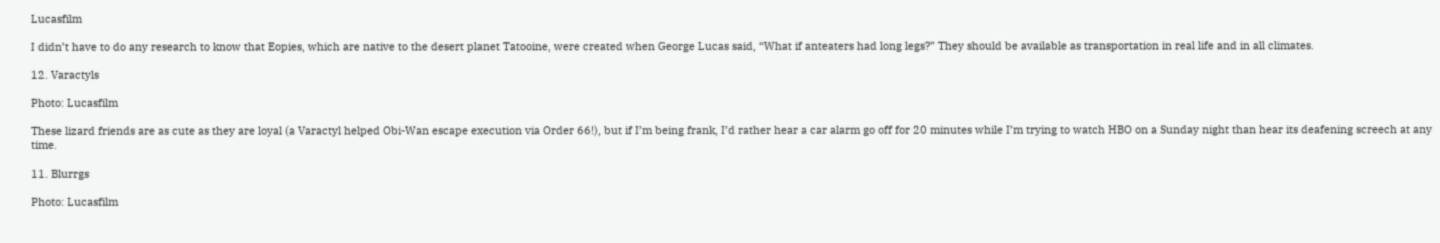Lucasfilm

I didn’t have to do any research to know that Eopies, which are native to the desert planet Tatooine, were created when George Lucas said, “What if anteaters had long legs?” They should be available as transportation in real life and in all climates.

12. Varactyls

Photo: Lucasfilm

These lizard friends are as cute as they are loyal (a Varactyl helped Obi-Wan escape execution via Order 66!), but if I’m being frank, I’d rather hear a car alarm go off for 20 minutes while I’m trying to watch HBO on a Sunday night than hear its deafening screech at any time.

11. Blurrgs

Photo: Lucasfilm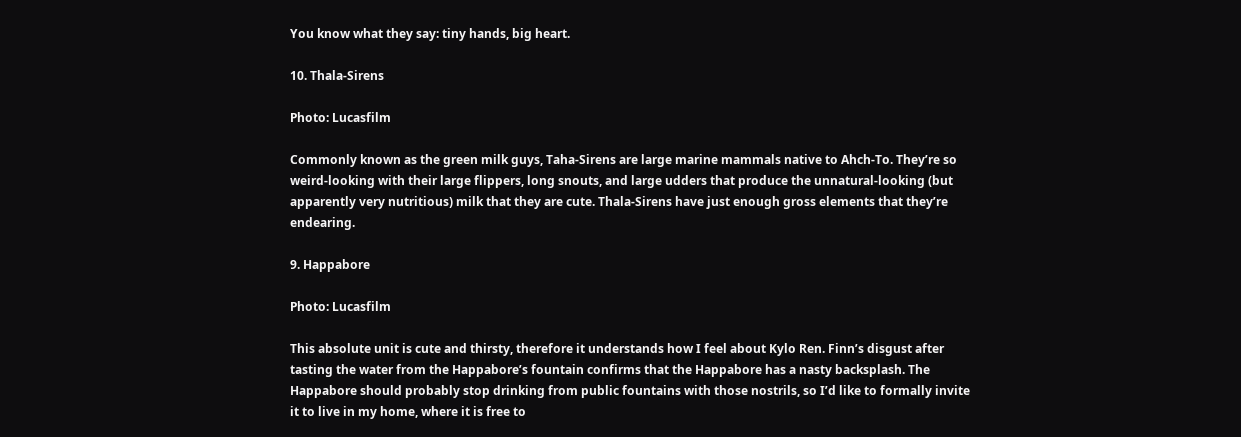You know what they say: tiny hands, big heart.

10. Thala-Sirens

Photo: Lucasfilm

Commonly known as the green milk guys, Taha-Sirens are large marine mammals native to Ahch-To. They’re so weird-looking with their large flippers, long snouts, and large udders that produce the unnatural-looking (but apparently very nutritious) milk that they are cute. Thala-Sirens have just enough gross elements that they’re endearing.

9. Happabore

Photo: Lucasfilm

This absolute unit is cute and thirsty, therefore it understands how I feel about Kylo Ren. Finn’s disgust after tasting the water from the Happabore’s fountain confirms that the Happabore has a nasty backsplash. The Happabore should probably stop drinking from public fountains with those nostrils, so I’d like to formally invite it to live in my home, where it is free to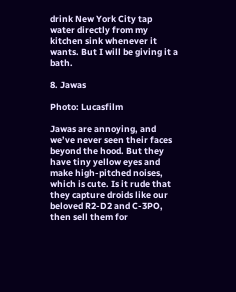drink New York City tap water directly from my kitchen sink whenever it wants. But I will be giving it a bath.

8. Jawas

Photo: Lucasfilm

Jawas are annoying, and we’ve never seen their faces beyond the hood. But they have tiny yellow eyes and make high-pitched noises, which is cute. Is it rude that they capture droids like our beloved R2-D2 and C-3PO, then sell them for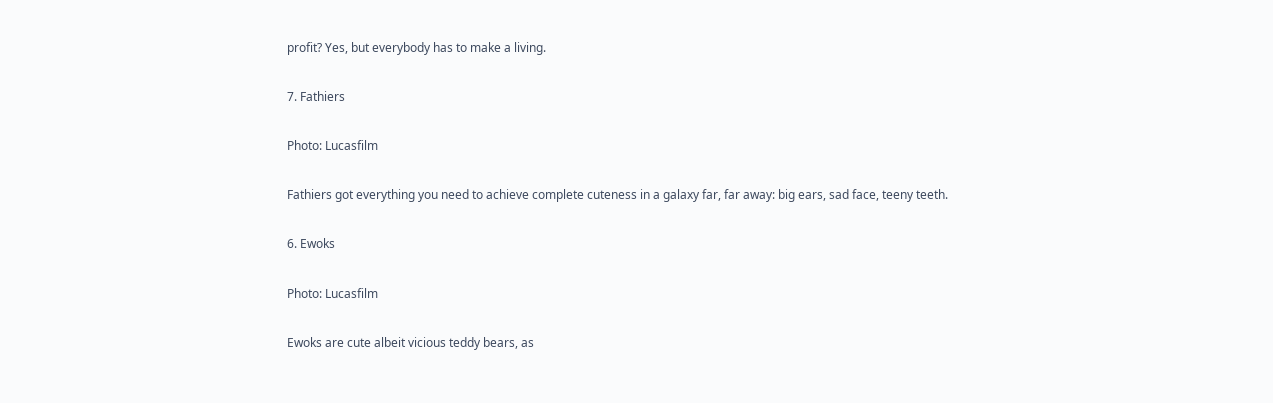profit? Yes, but everybody has to make a living.

7. Fathiers

Photo: Lucasfilm

Fathiers got everything you need to achieve complete cuteness in a galaxy far, far away: big ears, sad face, teeny teeth.

6. Ewoks

Photo: Lucasfilm

Ewoks are cute albeit vicious teddy bears, as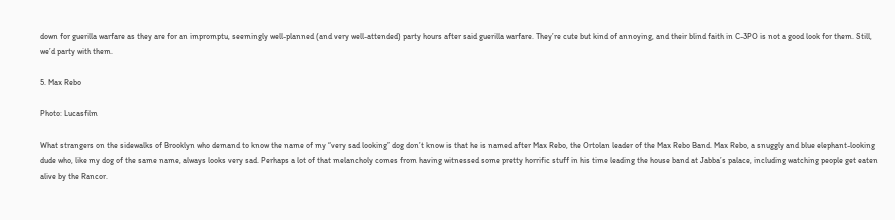down for guerilla warfare as they are for an impromptu, seemingly well-planned (and very well-attended) party hours after said guerilla warfare. They’re cute but kind of annoying, and their blind faith in C-3PO is not a good look for them. Still, we’d party with them.

5. Max Rebo

Photo: Lucasfilm

What strangers on the sidewalks of Brooklyn who demand to know the name of my “very sad looking” dog don’t know is that he is named after Max Rebo, the Ortolan leader of the Max Rebo Band. Max Rebo, a snuggly and blue elephant-looking dude who, like my dog of the same name, always looks very sad. Perhaps a lot of that melancholy comes from having witnessed some pretty horrific stuff in his time leading the house band at Jabba’s palace, including watching people get eaten alive by the Rancor.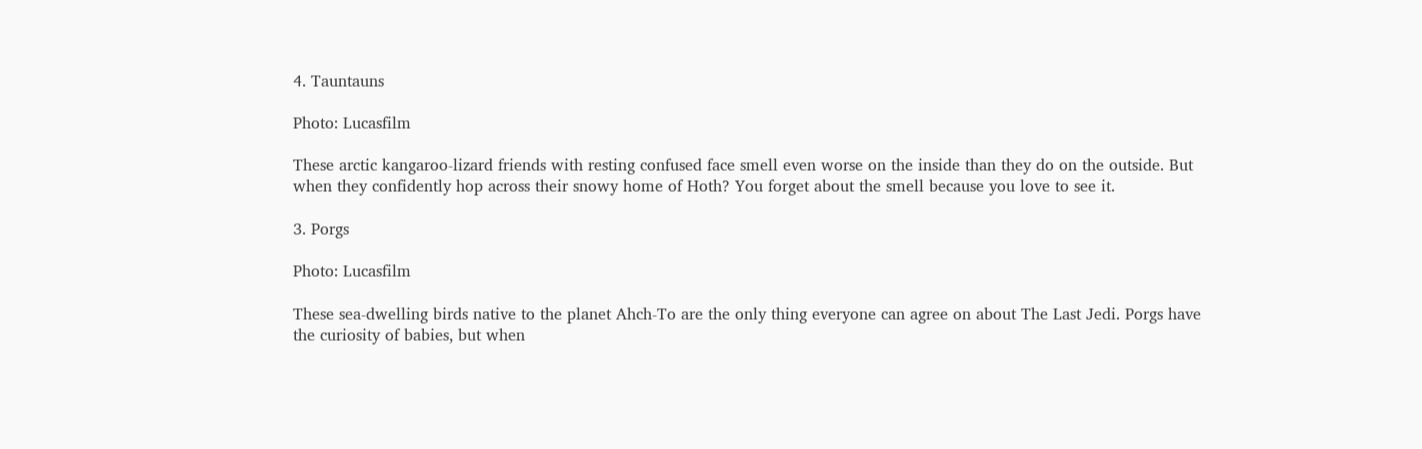4. Tauntauns

Photo: Lucasfilm

These arctic kangaroo-lizard friends with resting confused face smell even worse on the inside than they do on the outside. But when they confidently hop across their snowy home of Hoth? You forget about the smell because you love to see it.

3. Porgs

Photo: Lucasfilm

These sea-dwelling birds native to the planet Ahch-To are the only thing everyone can agree on about The Last Jedi. Porgs have the curiosity of babies, but when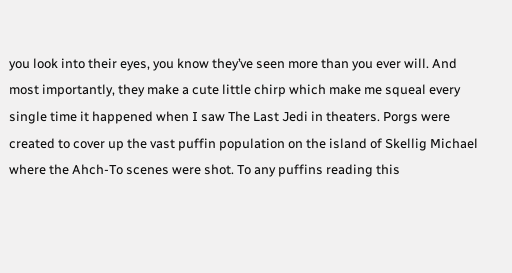you look into their eyes, you know they’ve seen more than you ever will. And most importantly, they make a cute little chirp which make me squeal every single time it happened when I saw The Last Jedi in theaters. Porgs were created to cover up the vast puffin population on the island of Skellig Michael where the Ahch-To scenes were shot. To any puffins reading this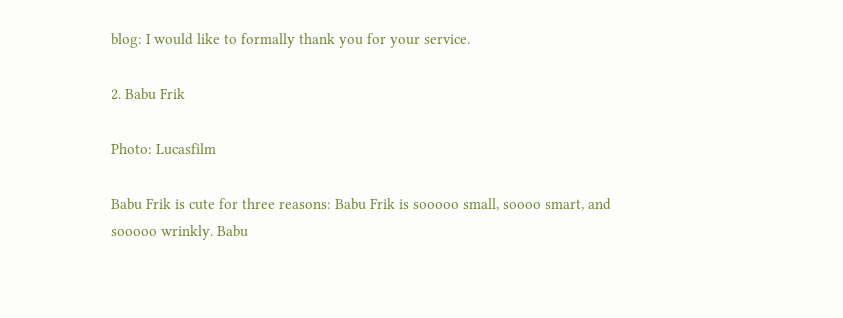blog: I would like to formally thank you for your service.

2. Babu Frik

Photo: Lucasfilm

Babu Frik is cute for three reasons: Babu Frik is sooooo small, soooo smart, and sooooo wrinkly. Babu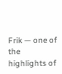Frik — one of the highlights of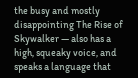the busy and mostly disappointing The Rise of Skywalker — also has a high, squeaky voice, and speaks a language that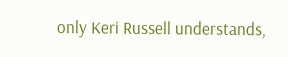only Keri Russell understands,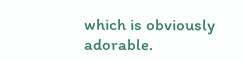which is obviously adorable.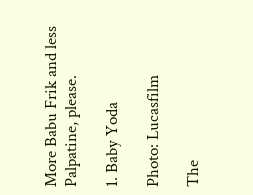More Babu Frik and less Palpatine, please.

1. Baby Yoda

Photo: Lucasfilm

The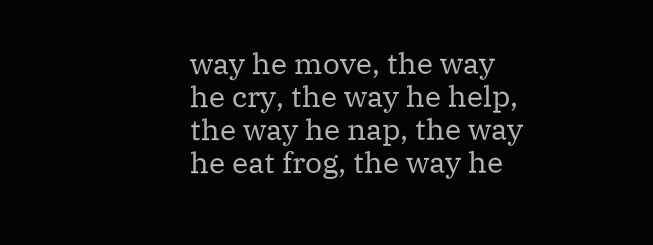way he move, the way he cry, the way he help, the way he nap, the way he eat frog, the way he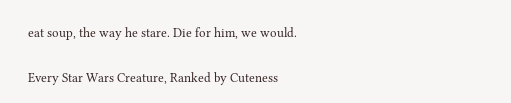eat soup, the way he stare. Die for him, we would.

Every Star Wars Creature, Ranked by Cuteness